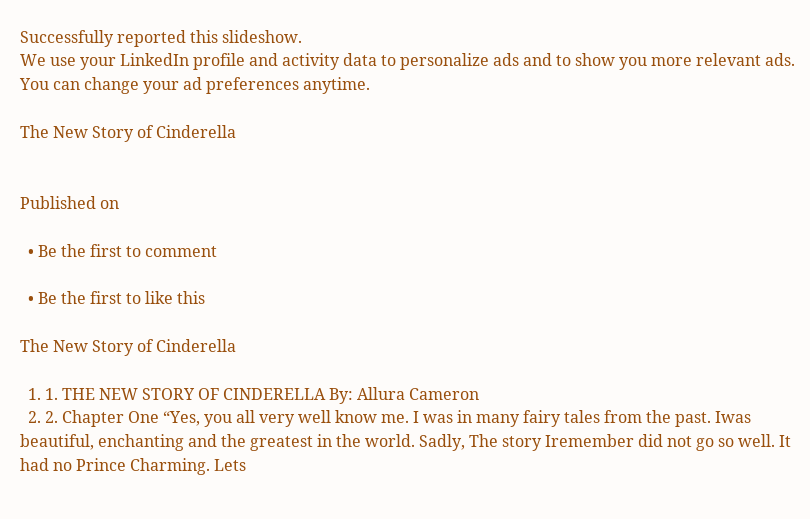Successfully reported this slideshow.
We use your LinkedIn profile and activity data to personalize ads and to show you more relevant ads. You can change your ad preferences anytime.

The New Story of Cinderella


Published on

  • Be the first to comment

  • Be the first to like this

The New Story of Cinderella

  1. 1. THE NEW STORY OF CINDERELLA By: Allura Cameron
  2. 2. Chapter One “Yes, you all very well know me. I was in many fairy tales from the past. Iwas beautiful, enchanting and the greatest in the world. Sadly, The story Iremember did not go so well. It had no Prince Charming. Lets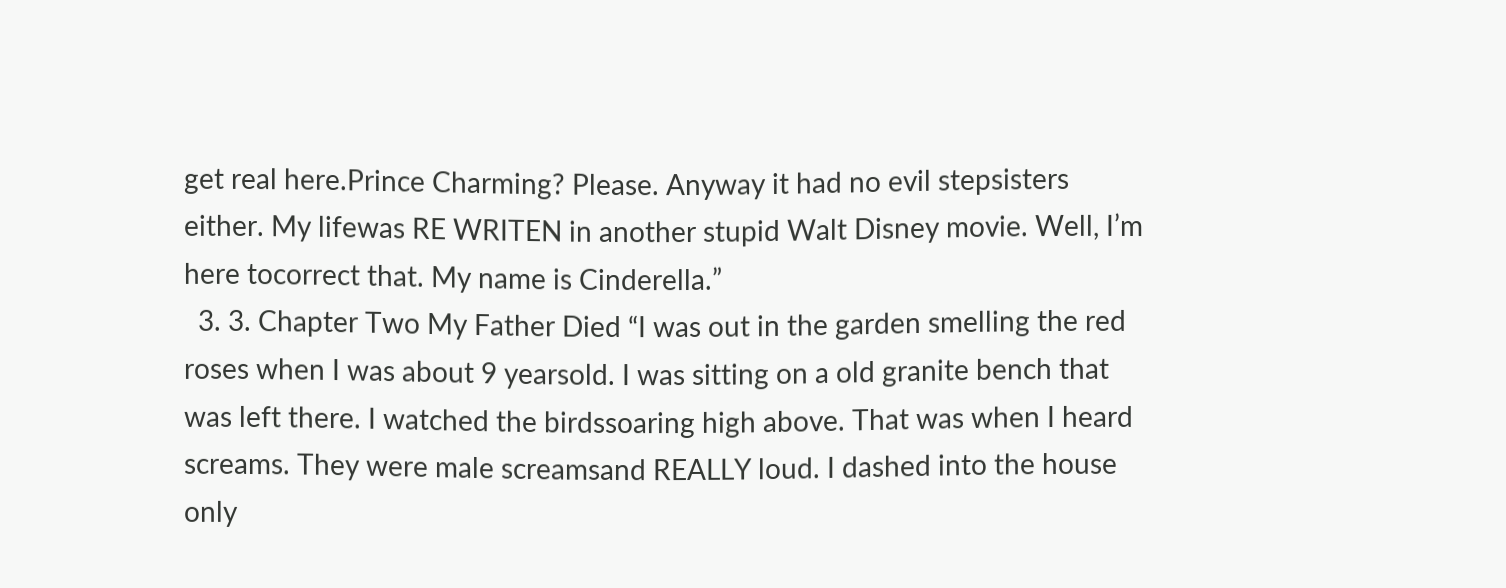get real here.Prince Charming? Please. Anyway it had no evil stepsisters either. My lifewas RE WRITEN in another stupid Walt Disney movie. Well, I’m here tocorrect that. My name is Cinderella.”
  3. 3. Chapter Two My Father Died “I was out in the garden smelling the red roses when I was about 9 yearsold. I was sitting on a old granite bench that was left there. I watched the birdssoaring high above. That was when I heard screams. They were male screamsand REALLY loud. I dashed into the house only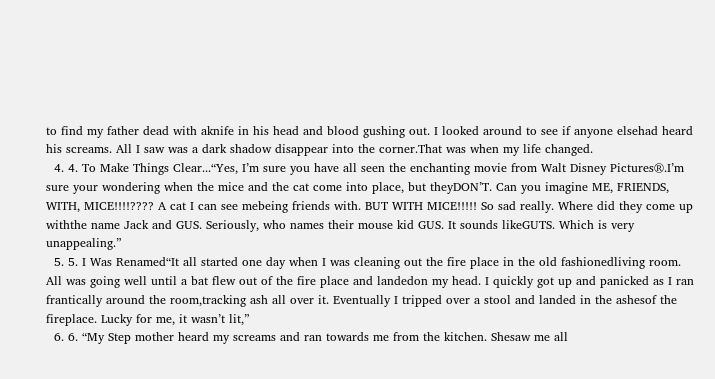to find my father dead with aknife in his head and blood gushing out. I looked around to see if anyone elsehad heard his screams. All I saw was a dark shadow disappear into the corner.That was when my life changed.
  4. 4. To Make Things Clear...“Yes, I’m sure you have all seen the enchanting movie from Walt Disney Pictures®.I’m sure your wondering when the mice and the cat come into place, but theyDON’T. Can you imagine ME, FRIENDS, WITH, MICE!!!!???? A cat I can see mebeing friends with. BUT WITH MICE!!!!! So sad really. Where did they come up withthe name Jack and GUS. Seriously, who names their mouse kid GUS. It sounds likeGUTS. Which is very unappealing.”
  5. 5. I Was Renamed“It all started one day when I was cleaning out the fire place in the old fashionedliving room. All was going well until a bat flew out of the fire place and landedon my head. I quickly got up and panicked as I ran frantically around the room,tracking ash all over it. Eventually I tripped over a stool and landed in the ashesof the fireplace. Lucky for me, it wasn’t lit,”
  6. 6. “My Step mother heard my screams and ran towards me from the kitchen. Shesaw me all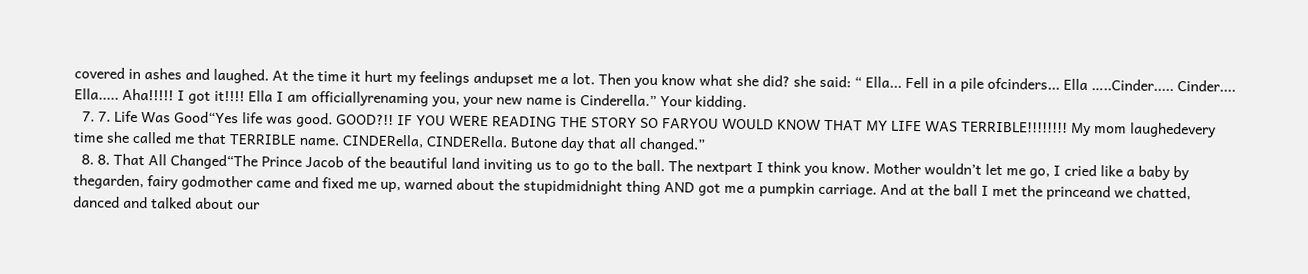covered in ashes and laughed. At the time it hurt my feelings andupset me a lot. Then you know what she did? she said: “ Ella... Fell in a pile ofcinders... Ella …..Cinder..... Cinder.... Ella..... Aha!!!!! I got it!!!! Ella I am officiallyrenaming you, your new name is Cinderella.” Your kidding.
  7. 7. Life Was Good“Yes life was good. GOOD?!! IF YOU WERE READING THE STORY SO FARYOU WOULD KNOW THAT MY LIFE WAS TERRIBLE!!!!!!!! My mom laughedevery time she called me that TERRIBLE name. CINDERella, CINDERella. Butone day that all changed.”
  8. 8. That All Changed“The Prince Jacob of the beautiful land inviting us to go to the ball. The nextpart I think you know. Mother wouldn’t let me go, I cried like a baby by thegarden, fairy godmother came and fixed me up, warned about the stupidmidnight thing AND got me a pumpkin carriage. And at the ball I met the princeand we chatted, danced and talked about our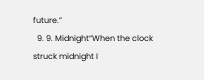future.”
  9. 9. Midnight“When the clock struck midnight I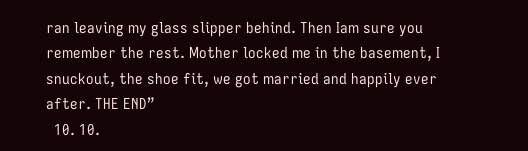ran leaving my glass slipper behind. Then Iam sure you remember the rest. Mother locked me in the basement, I snuckout, the shoe fit, we got married and happily ever after. THE END”
  10. 10.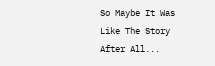So Maybe It Was Like The Story After All...